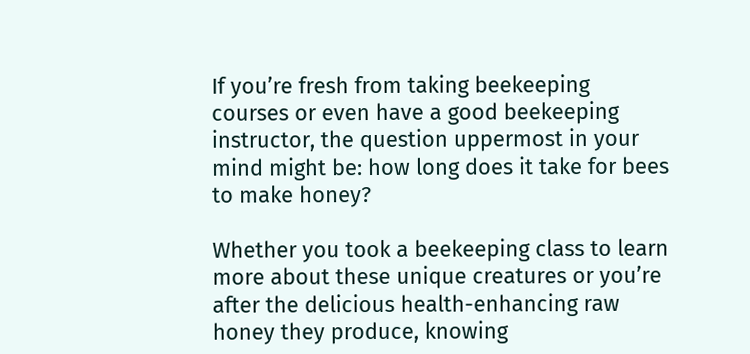If you’re fresh from taking beekeeping courses or even have a good beekeeping instructor, the question uppermost in your mind might be: how long does it take for bees to make honey?

Whether you took a beekeeping class to learn more about these unique creatures or you’re after the delicious health-enhancing raw honey they produce, knowing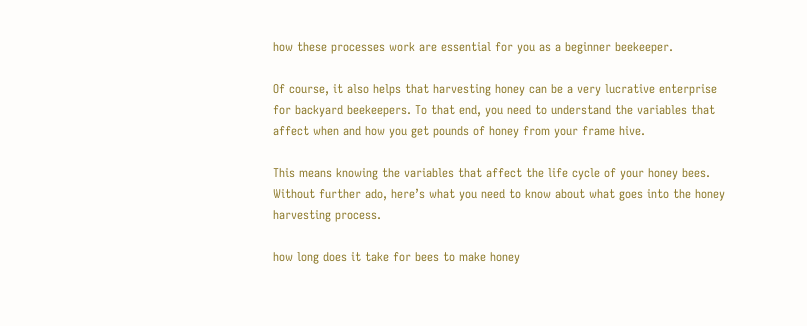how these processes work are essential for you as a beginner beekeeper.

Of course, it also helps that harvesting honey can be a very lucrative enterprise for backyard beekeepers. To that end, you need to understand the variables that affect when and how you get pounds of honey from your frame hive.

This means knowing the variables that affect the life cycle of your honey bees. Without further ado, here’s what you need to know about what goes into the honey harvesting process.

how long does it take for bees to make honey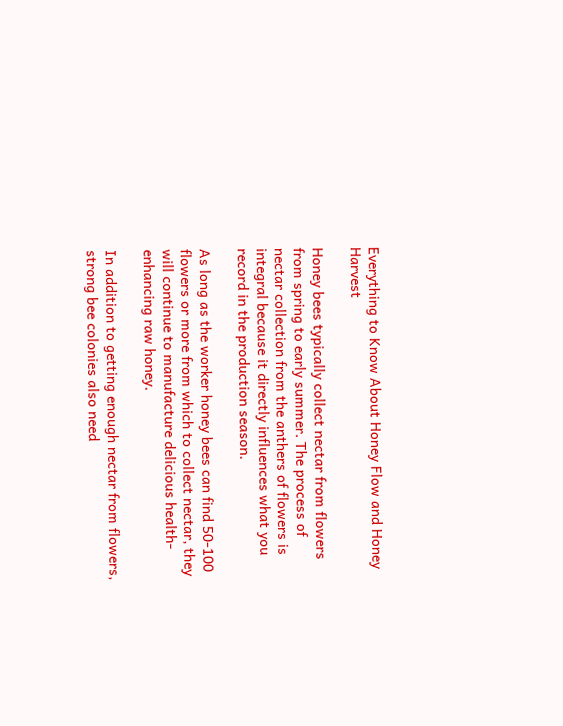Everything to Know About Honey Flow and Honey Harvest

Honey bees typically collect nectar from flowers from spring to early summer. The process of nectar collection from the anthers of flowers is integral because it directly influences what you record in the production season.

As long as the worker honey bees can find 50-100 flowers or more from which to collect nectar, they will continue to manufacture delicious health-enhancing raw honey.

In addition to getting enough nectar from flowers, strong bee colonies also need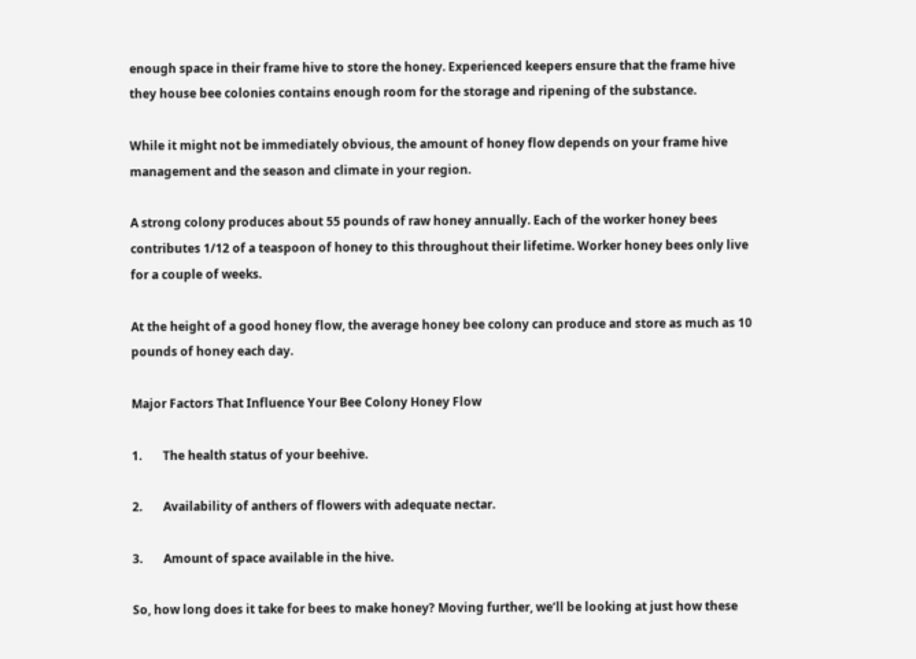enough space in their frame hive to store the honey. Experienced keepers ensure that the frame hive they house bee colonies contains enough room for the storage and ripening of the substance.

While it might not be immediately obvious, the amount of honey flow depends on your frame hive management and the season and climate in your region.

A strong colony produces about 55 pounds of raw honey annually. Each of the worker honey bees contributes 1/12 of a teaspoon of honey to this throughout their lifetime. Worker honey bees only live for a couple of weeks.

At the height of a good honey flow, the average honey bee colony can produce and store as much as 10 pounds of honey each day.

Major Factors That Influence Your Bee Colony Honey Flow

1.       The health status of your beehive.

2.       Availability of anthers of flowers with adequate nectar.

3.       Amount of space available in the hive.

So, how long does it take for bees to make honey? Moving further, we’ll be looking at just how these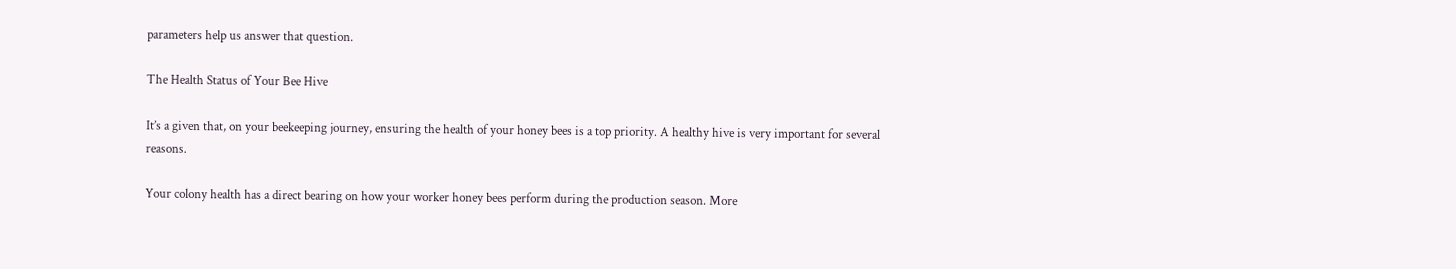parameters help us answer that question.

The Health Status of Your Bee Hive

It’s a given that, on your beekeeping journey, ensuring the health of your honey bees is a top priority. A healthy hive is very important for several reasons.

Your colony health has a direct bearing on how your worker honey bees perform during the production season. More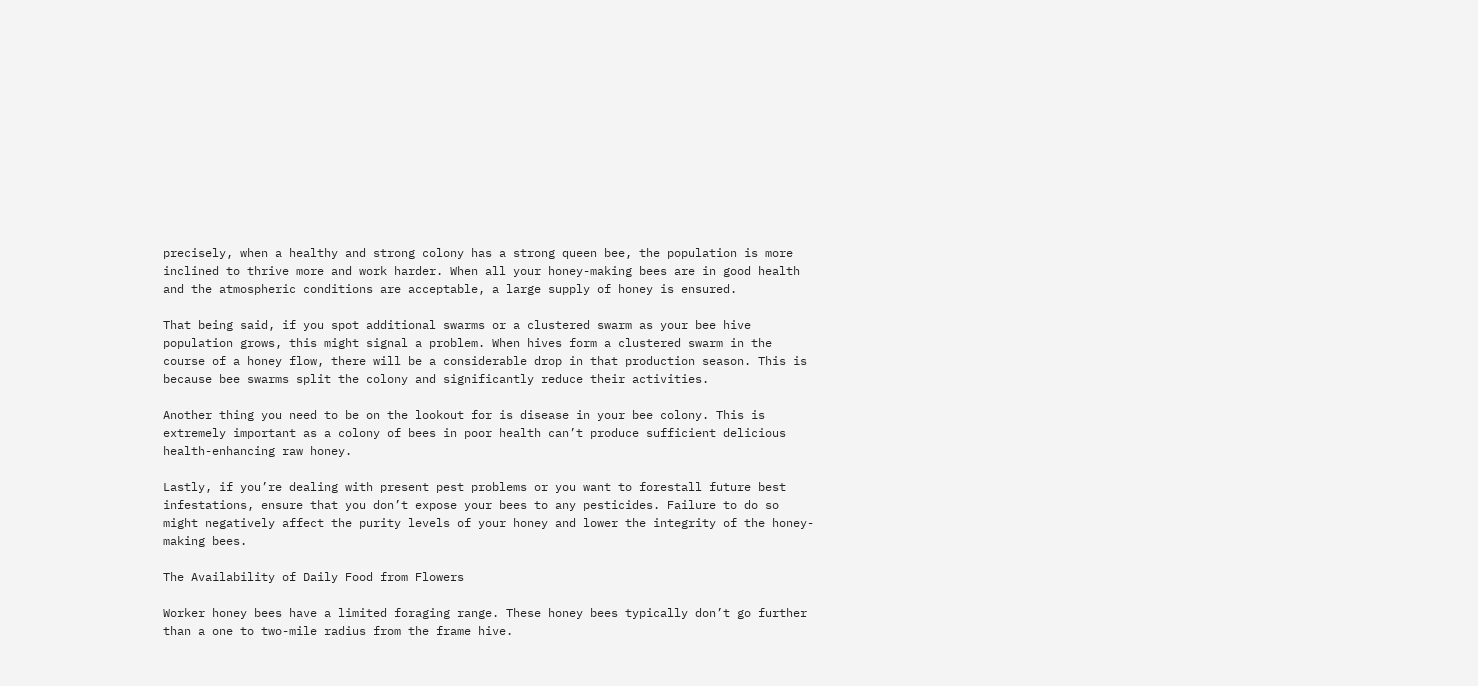precisely, when a healthy and strong colony has a strong queen bee, the population is more inclined to thrive more and work harder. When all your honey-making bees are in good health and the atmospheric conditions are acceptable, a large supply of honey is ensured.

That being said, if you spot additional swarms or a clustered swarm as your bee hive population grows, this might signal a problem. When hives form a clustered swarm in the course of a honey flow, there will be a considerable drop in that production season. This is because bee swarms split the colony and significantly reduce their activities.

Another thing you need to be on the lookout for is disease in your bee colony. This is extremely important as a colony of bees in poor health can’t produce sufficient delicious health-enhancing raw honey.

Lastly, if you’re dealing with present pest problems or you want to forestall future best infestations, ensure that you don’t expose your bees to any pesticides. Failure to do so might negatively affect the purity levels of your honey and lower the integrity of the honey-making bees.

The Availability of Daily Food from Flowers

Worker honey bees have a limited foraging range. These honey bees typically don’t go further than a one to two-mile radius from the frame hive.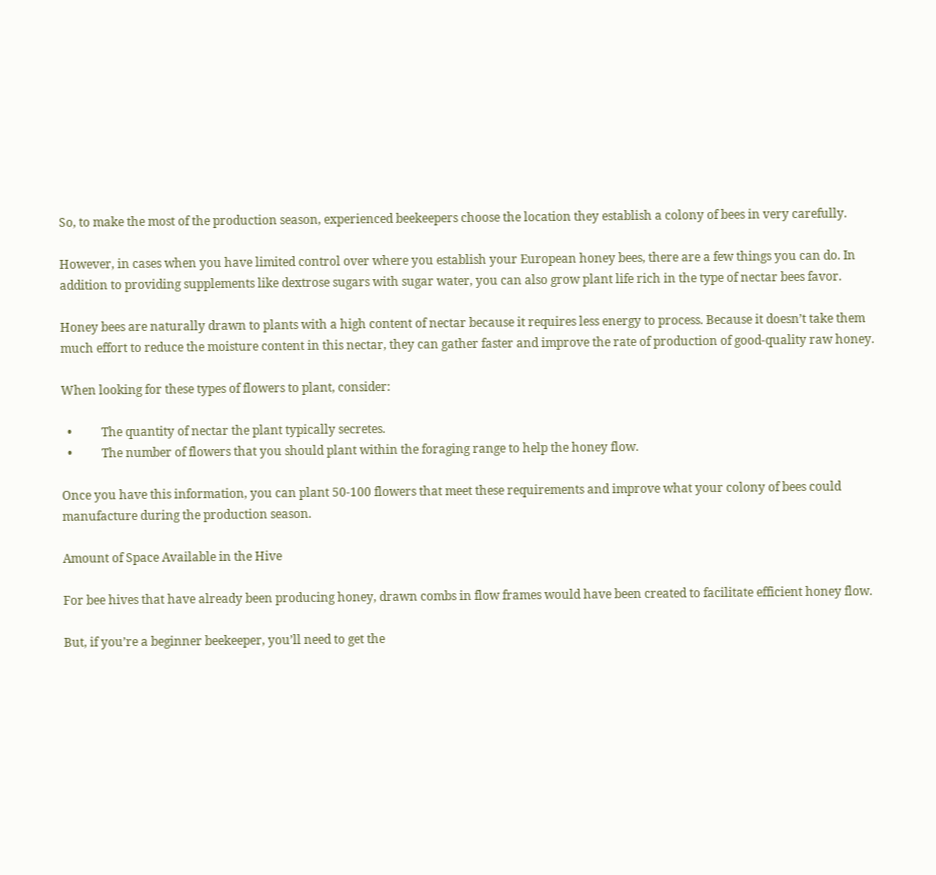So, to make the most of the production season, experienced beekeepers choose the location they establish a colony of bees in very carefully.

However, in cases when you have limited control over where you establish your European honey bees, there are a few things you can do. In addition to providing supplements like dextrose sugars with sugar water, you can also grow plant life rich in the type of nectar bees favor.

Honey bees are naturally drawn to plants with a high content of nectar because it requires less energy to process. Because it doesn’t take them much effort to reduce the moisture content in this nectar, they can gather faster and improve the rate of production of good-quality raw honey.

When looking for these types of flowers to plant, consider:

  •          The quantity of nectar the plant typically secretes.
  •          The number of flowers that you should plant within the foraging range to help the honey flow.

Once you have this information, you can plant 50-100 flowers that meet these requirements and improve what your colony of bees could manufacture during the production season.

Amount of Space Available in the Hive

For bee hives that have already been producing honey, drawn combs in flow frames would have been created to facilitate efficient honey flow.

But, if you’re a beginner beekeeper, you’ll need to get the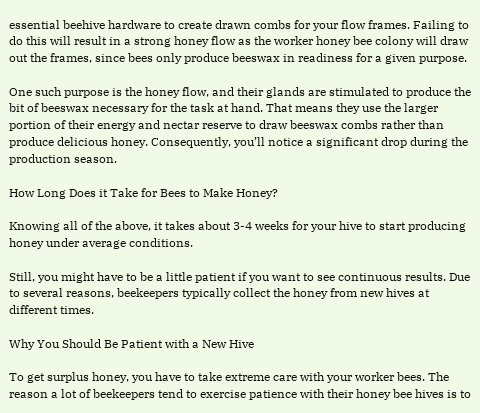essential beehive hardware to create drawn combs for your flow frames. Failing to do this will result in a strong honey flow as the worker honey bee colony will draw out the frames, since bees only produce beeswax in readiness for a given purpose.

One such purpose is the honey flow, and their glands are stimulated to produce the bit of beeswax necessary for the task at hand. That means they use the larger portion of their energy and nectar reserve to draw beeswax combs rather than produce delicious honey. Consequently, you’ll notice a significant drop during the production season.

How Long Does it Take for Bees to Make Honey?

Knowing all of the above, it takes about 3-4 weeks for your hive to start producing honey under average conditions.

Still, you might have to be a little patient if you want to see continuous results. Due to several reasons, beekeepers typically collect the honey from new hives at different times.

Why You Should Be Patient with a New Hive

To get surplus honey, you have to take extreme care with your worker bees. The reason a lot of beekeepers tend to exercise patience with their honey bee hives is to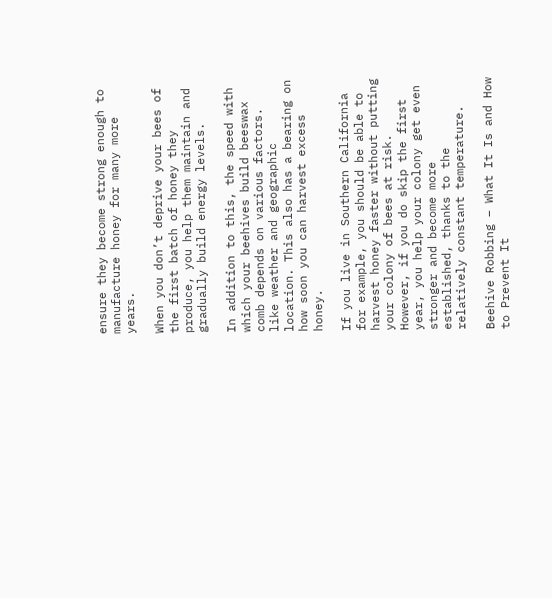ensure they become strong enough to manufacture honey for many more years.

When you don’t deprive your bees of the first batch of honey they produce, you help them maintain and gradually build energy levels.

In addition to this, the speed with which your beehives build beeswax comb depends on various factors. like weather and geographic location. This also has a bearing on how soon you can harvest excess honey.

If you live in Southern California for example, you should be able to harvest honey faster without putting your colony of bees at risk. However, if you do skip the first year, you help your colony get even stronger and become more established, thanks to the relatively constant temperature.

Beehive Robbing – What It Is and How to Prevent It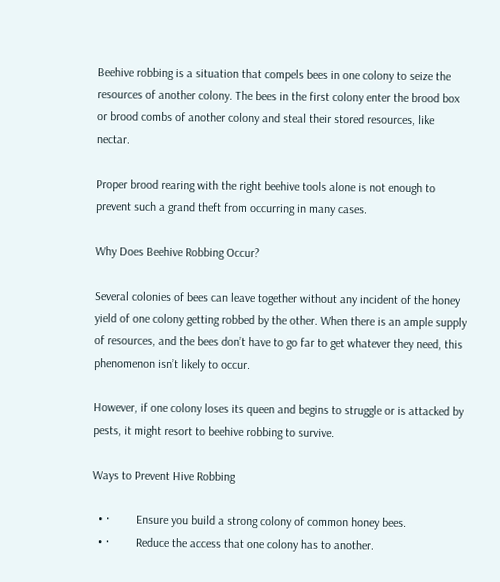Beehive robbing is a situation that compels bees in one colony to seize the resources of another colony. The bees in the first colony enter the brood box or brood combs of another colony and steal their stored resources, like nectar.

Proper brood rearing with the right beehive tools alone is not enough to prevent such a grand theft from occurring in many cases.

Why Does Beehive Robbing Occur?

Several colonies of bees can leave together without any incident of the honey yield of one colony getting robbed by the other. When there is an ample supply of resources, and the bees don’t have to go far to get whatever they need, this phenomenon isn’t likely to occur.

However, if one colony loses its queen and begins to struggle or is attacked by pests, it might resort to beehive robbing to survive.

Ways to Prevent Hive Robbing

  • ·         Ensure you build a strong colony of common honey bees.
  • ·         Reduce the access that one colony has to another.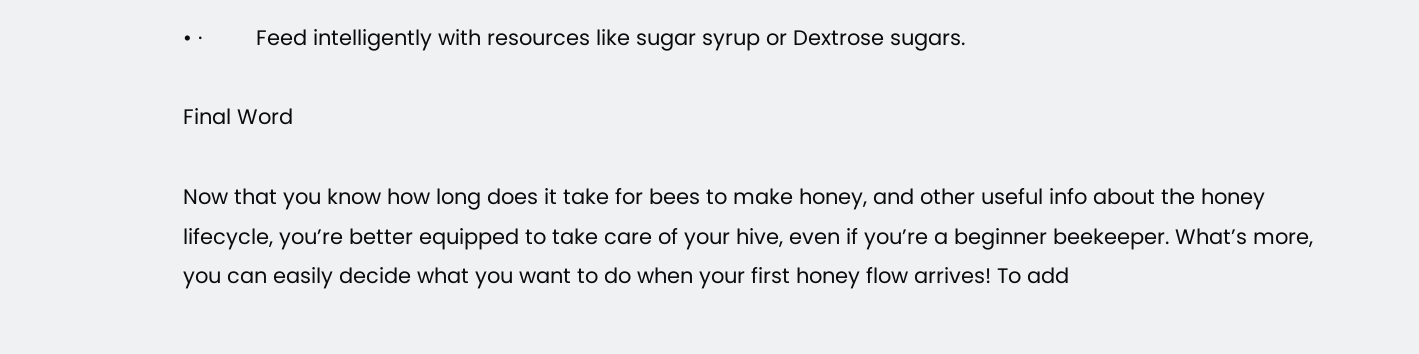• ·         Feed intelligently with resources like sugar syrup or Dextrose sugars.

Final Word

Now that you know how long does it take for bees to make honey, and other useful info about the honey lifecycle, you’re better equipped to take care of your hive, even if you’re a beginner beekeeper. What’s more, you can easily decide what you want to do when your first honey flow arrives! To add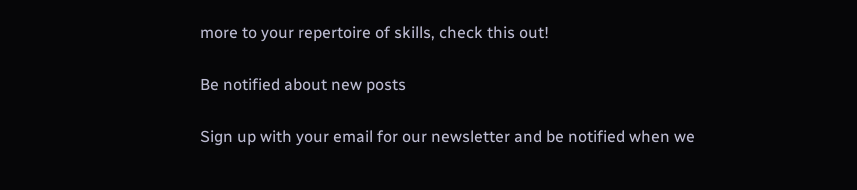more to your repertoire of skills, check this out!

Be notified about new posts

Sign up with your email for our newsletter and be notified when we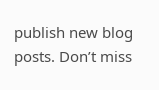publish new blog posts. Don’t miss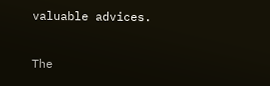valuable advices.

The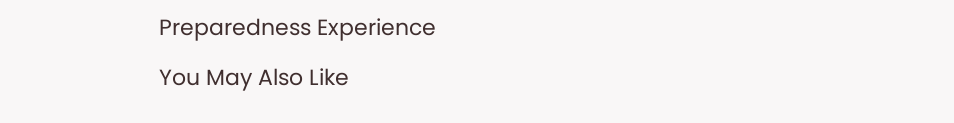Preparedness Experience

You May Also Like